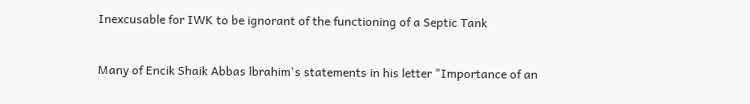Inexcusable for IWK to be ignorant of the functioning of a Septic Tank

Many of Encik Shaik Abbas lbrahim's statements in his letter "Importance of an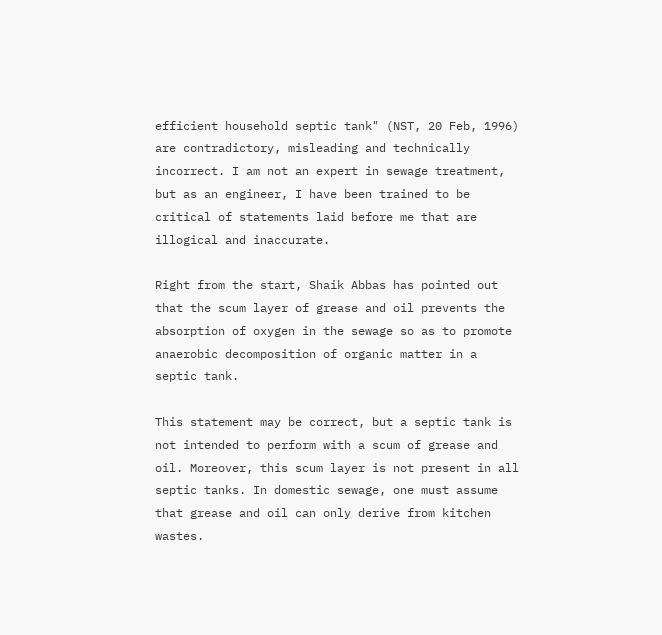efficient household septic tank" (NST, 20 Feb, 1996) are contradictory, misleading and technically incorrect. I am not an expert in sewage treatment, but as an engineer, I have been trained to be critical of statements laid before me that are illogical and inaccurate.

Right from the start, Shaik Abbas has pointed out that the scum layer of grease and oil prevents the absorption of oxygen in the sewage so as to promote anaerobic decomposition of organic matter in a septic tank.

This statement may be correct, but a septic tank is not intended to perform with a scum of grease and oil. Moreover, this scum layer is not present in all septic tanks. In domestic sewage, one must assume that grease and oil can only derive from kitchen wastes.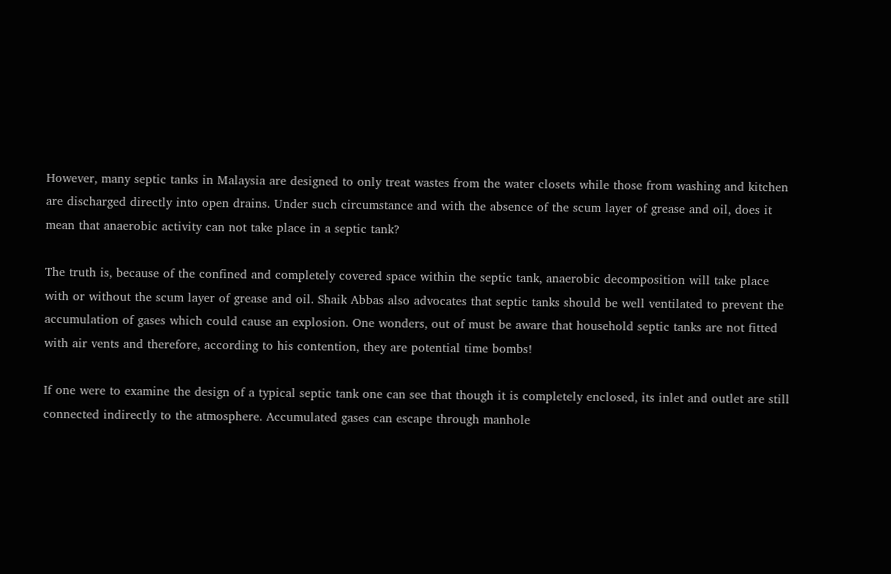However, many septic tanks in Malaysia are designed to only treat wastes from the water closets while those from washing and kitchen are discharged directly into open drains. Under such circumstance and with the absence of the scum layer of grease and oil, does it mean that anaerobic activity can not take place in a septic tank?

The truth is, because of the confined and completely covered space within the septic tank, anaerobic decomposition will take place with or without the scum layer of grease and oil. Shaik Abbas also advocates that septic tanks should be well ventilated to prevent the accumulation of gases which could cause an explosion. One wonders, out of must be aware that household septic tanks are not fitted with air vents and therefore, according to his contention, they are potential time bombs!

If one were to examine the design of a typical septic tank one can see that though it is completely enclosed, its inlet and outlet are still connected indirectly to the atmosphere. Accumulated gases can escape through manhole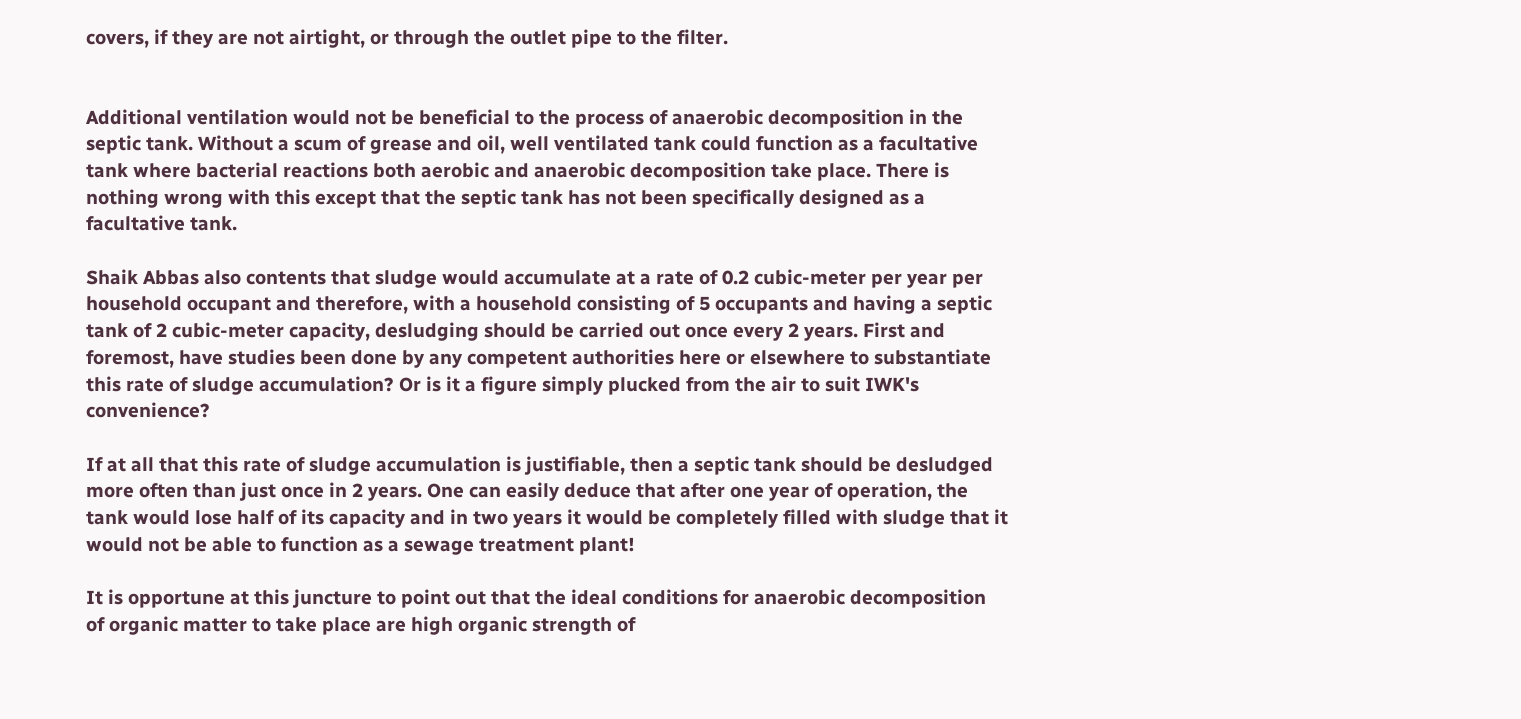covers, if they are not airtight, or through the outlet pipe to the filter.


Additional ventilation would not be beneficial to the process of anaerobic decomposition in the septic tank. Without a scum of grease and oil, well ventilated tank could function as a facultative tank where bacterial reactions both aerobic and anaerobic decomposition take place. There is nothing wrong with this except that the septic tank has not been specifically designed as a facultative tank.

Shaik Abbas also contents that sludge would accumulate at a rate of 0.2 cubic-meter per year per household occupant and therefore, with a household consisting of 5 occupants and having a septic tank of 2 cubic-meter capacity, desludging should be carried out once every 2 years. First and foremost, have studies been done by any competent authorities here or elsewhere to substantiate this rate of sludge accumulation? Or is it a figure simply plucked from the air to suit IWK's convenience?

If at all that this rate of sludge accumulation is justifiable, then a septic tank should be desludged more often than just once in 2 years. One can easily deduce that after one year of operation, the tank would lose half of its capacity and in two years it would be completely filled with sludge that it would not be able to function as a sewage treatment plant!

It is opportune at this juncture to point out that the ideal conditions for anaerobic decomposition of organic matter to take place are high organic strength of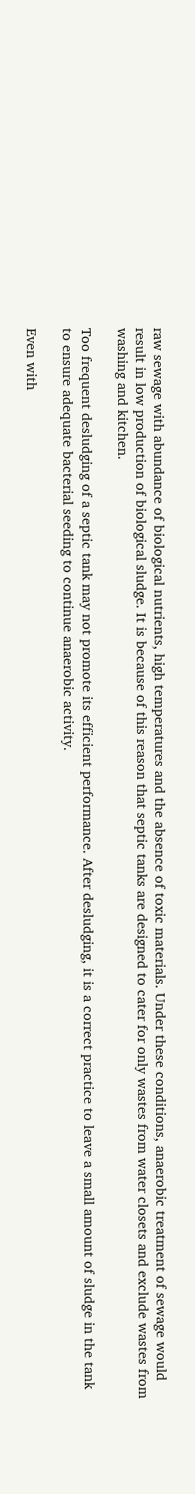raw sewage with abundance of biological nutrients, high temperatures and the absence of toxic materials. Under these conditions, anaerobic treatment of sewage would result in low production of biological sludge. It is because of this reason that septic tanks are designed to cater for only wastes from water closets and exclude wastes from washing and kitchen.

Too frequent desludging of a septic tank may not promote its efficient performance. After desludging, it is a correct practice to leave a small amount of sludge in the tank to ensure adequate bacterial seeding to continue anaerobic activity.

Even with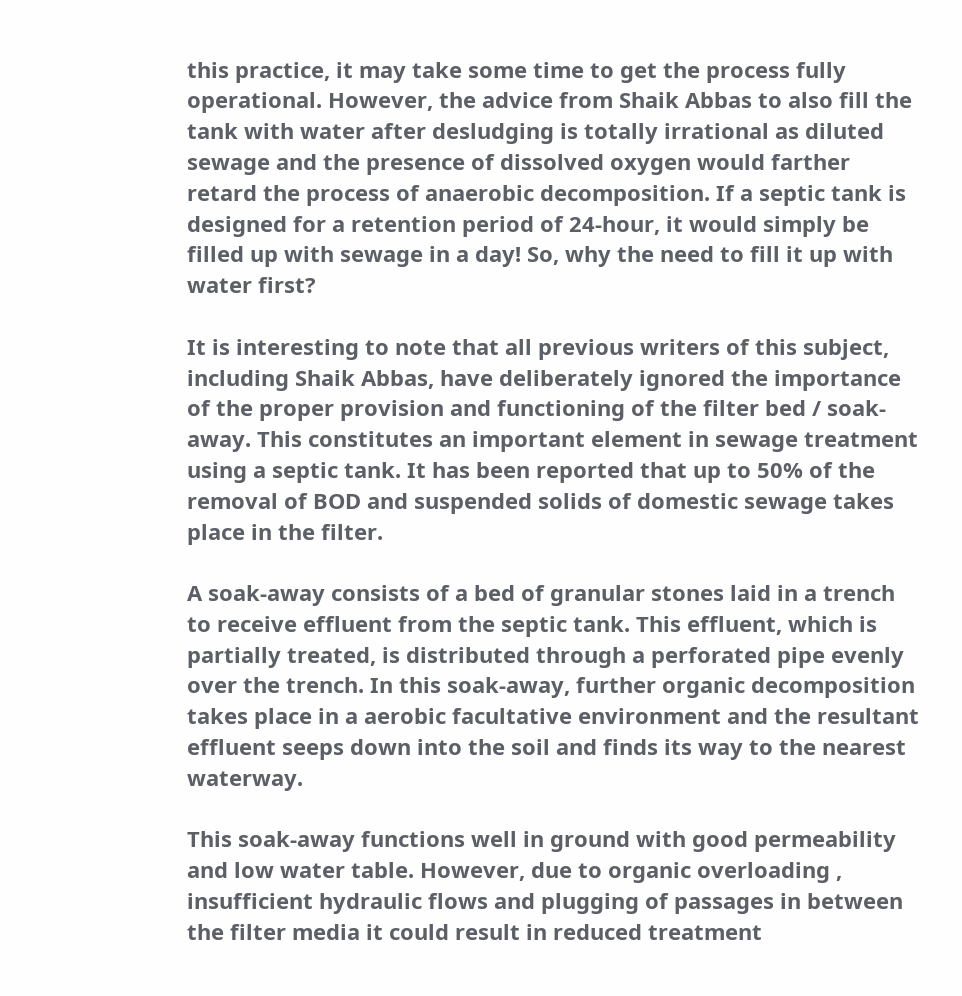this practice, it may take some time to get the process fully operational. However, the advice from Shaik Abbas to also fill the tank with water after desludging is totally irrational as diluted sewage and the presence of dissolved oxygen would farther retard the process of anaerobic decomposition. If a septic tank is designed for a retention period of 24-hour, it would simply be filled up with sewage in a day! So, why the need to fill it up with water first?

It is interesting to note that all previous writers of this subject, including Shaik Abbas, have deliberately ignored the importance of the proper provision and functioning of the filter bed / soak-away. This constitutes an important element in sewage treatment using a septic tank. It has been reported that up to 50% of the removal of BOD and suspended solids of domestic sewage takes place in the filter.

A soak-away consists of a bed of granular stones laid in a trench to receive effluent from the septic tank. This effluent, which is partially treated, is distributed through a perforated pipe evenly over the trench. In this soak-away, further organic decomposition takes place in a aerobic facultative environment and the resultant effluent seeps down into the soil and finds its way to the nearest waterway.

This soak-away functions well in ground with good permeability and low water table. However, due to organic overloading , insufficient hydraulic flows and plugging of passages in between the filter media it could result in reduced treatment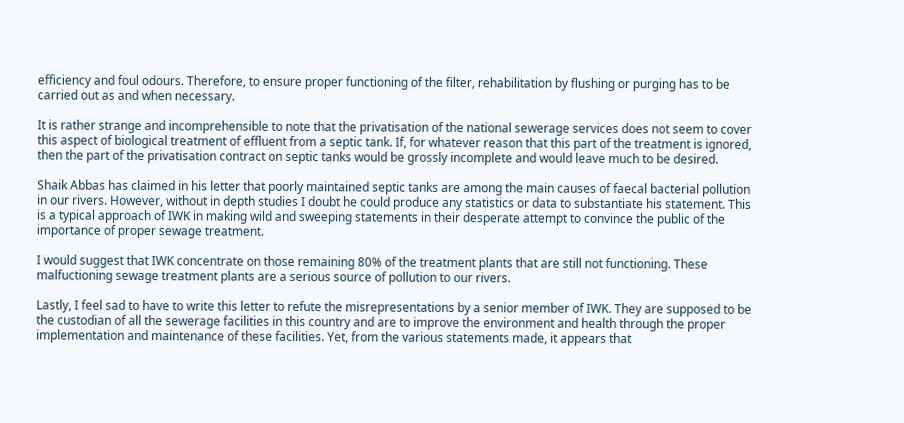efficiency and foul odours. Therefore, to ensure proper functioning of the filter, rehabilitation by flushing or purging has to be carried out as and when necessary.

It is rather strange and incomprehensible to note that the privatisation of the national sewerage services does not seem to cover this aspect of biological treatment of effluent from a septic tank. If, for whatever reason that this part of the treatment is ignored, then the part of the privatisation contract on septic tanks would be grossly incomplete and would leave much to be desired.

Shaik Abbas has claimed in his letter that poorly maintained septic tanks are among the main causes of faecal bacterial pollution in our rivers. However, without in depth studies I doubt he could produce any statistics or data to substantiate his statement. This is a typical approach of IWK in making wild and sweeping statements in their desperate attempt to convince the public of the importance of proper sewage treatment.

I would suggest that IWK concentrate on those remaining 80% of the treatment plants that are still not functioning. These malfuctioning sewage treatment plants are a serious source of pollution to our rivers.

Lastly, I feel sad to have to write this letter to refute the misrepresentations by a senior member of IWK. They are supposed to be the custodian of all the sewerage facilities in this country and are to improve the environment and health through the proper implementation and maintenance of these facilities. Yet, from the various statements made, it appears that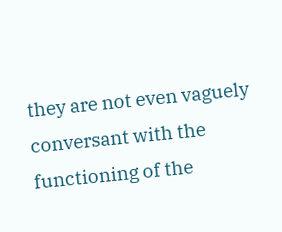they are not even vaguely conversant with the functioning of the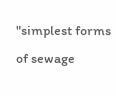"simplest forms of sewage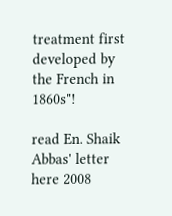treatment first developed by the French in 1860s"!

read En. Shaik Abbas' letter here 2008